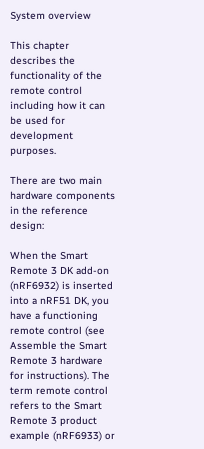System overview

This chapter describes the functionality of the remote control including how it can be used for development purposes.

There are two main hardware components in the reference design:

When the Smart Remote 3 DK add-on (nRF6932) is inserted into a nRF51 DK, you have a functioning remote control (see Assemble the Smart Remote 3 hardware for instructions). The term remote control refers to the Smart Remote 3 product example (nRF6933) or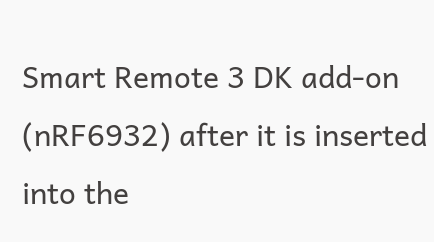Smart Remote 3 DK add-on (nRF6932) after it is inserted into the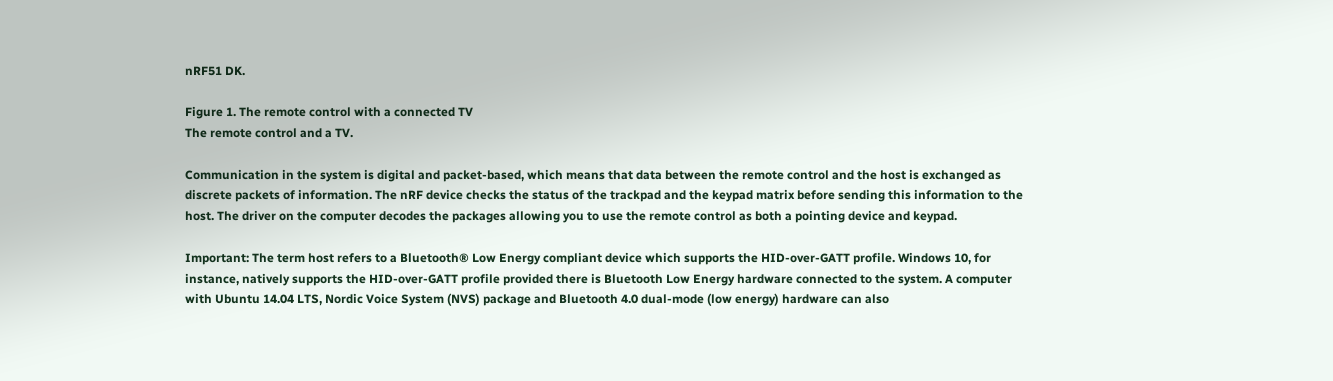nRF51 DK.

Figure 1. The remote control with a connected TV
The remote control and a TV.

Communication in the system is digital and packet-based, which means that data between the remote control and the host is exchanged as discrete packets of information. The nRF device checks the status of the trackpad and the keypad matrix before sending this information to the host. The driver on the computer decodes the packages allowing you to use the remote control as both a pointing device and keypad.

Important: The term host refers to a Bluetooth® Low Energy compliant device which supports the HID-over-GATT profile. Windows 10, for instance, natively supports the HID-over-GATT profile provided there is Bluetooth Low Energy hardware connected to the system. A computer with Ubuntu 14.04 LTS, Nordic Voice System (NVS) package and Bluetooth 4.0 dual-mode (low energy) hardware can also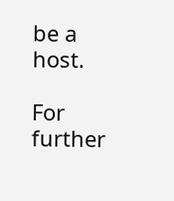be a host.

For further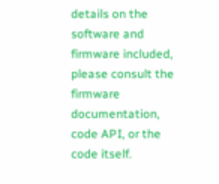details on the software and firmware included, please consult the firmware documentation, code API, or the code itself.